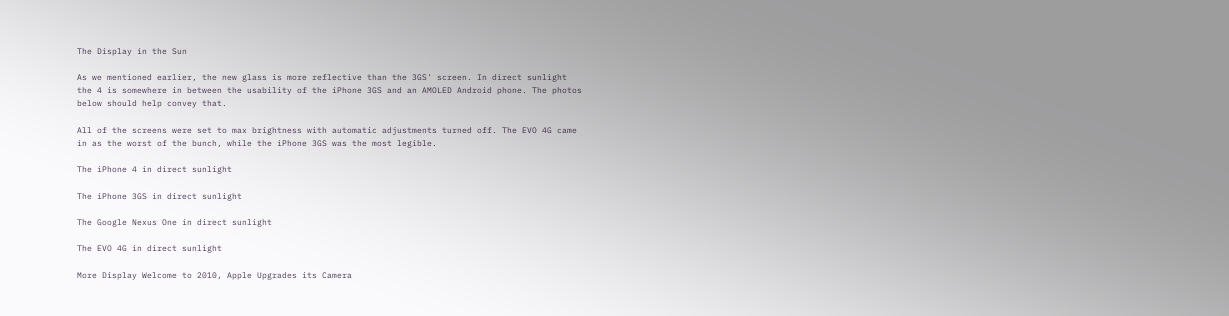The Display in the Sun

As we mentioned earlier, the new glass is more reflective than the 3GS' screen. In direct sunlight the 4 is somewhere in between the usability of the iPhone 3GS and an AMOLED Android phone. The photos below should help convey that.

All of the screens were set to max brightness with automatic adjustments turned off. The EVO 4G came in as the worst of the bunch, while the iPhone 3GS was the most legible.

The iPhone 4 in direct sunlight

The iPhone 3GS in direct sunlight

The Google Nexus One in direct sunlight

The EVO 4G in direct sunlight

More Display Welcome to 2010, Apple Upgrades its Camera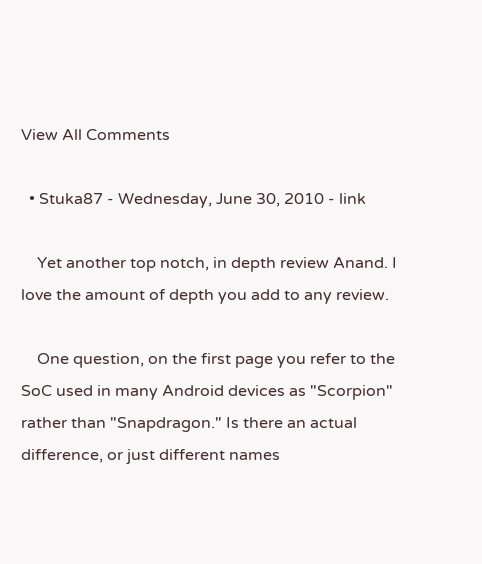View All Comments

  • Stuka87 - Wednesday, June 30, 2010 - link

    Yet another top notch, in depth review Anand. I love the amount of depth you add to any review.

    One question, on the first page you refer to the SoC used in many Android devices as "Scorpion" rather than "Snapdragon." Is there an actual difference, or just different names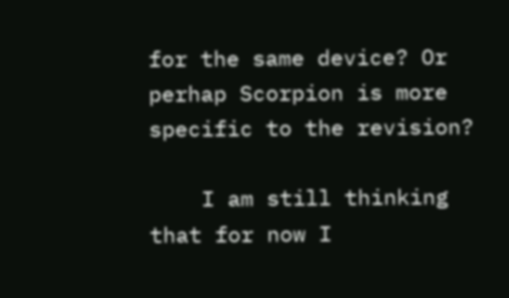for the same device? Or perhap Scorpion is more specific to the revision?

    I am still thinking that for now I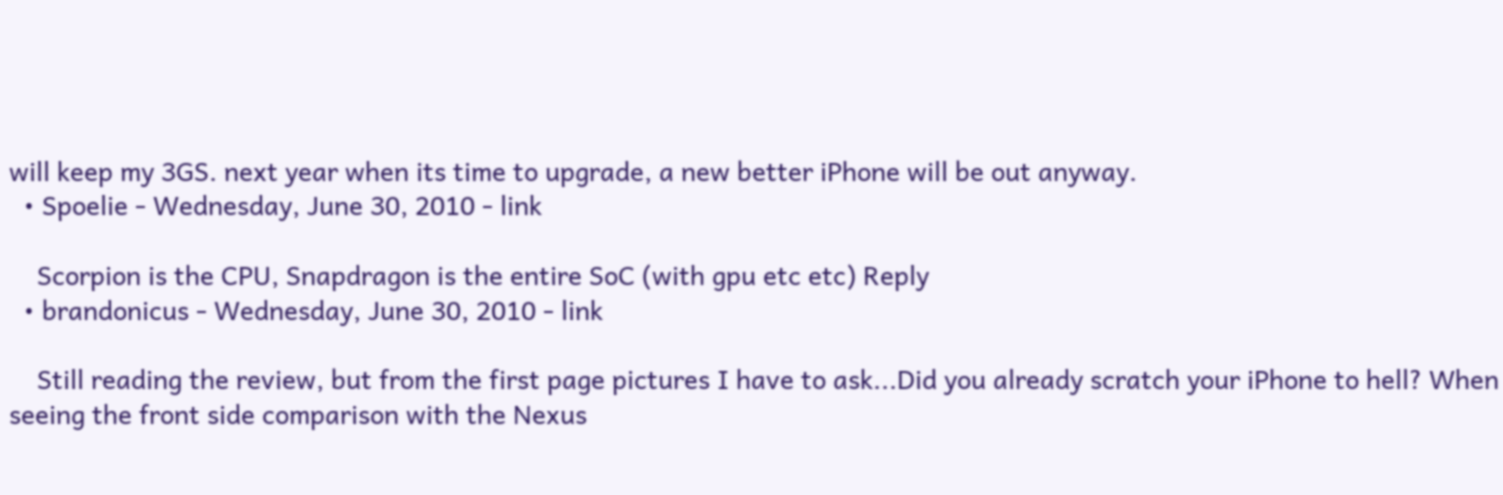will keep my 3GS. next year when its time to upgrade, a new better iPhone will be out anyway.
  • Spoelie - Wednesday, June 30, 2010 - link

    Scorpion is the CPU, Snapdragon is the entire SoC (with gpu etc etc) Reply
  • brandonicus - Wednesday, June 30, 2010 - link

    Still reading the review, but from the first page pictures I have to ask...Did you already scratch your iPhone to hell? When seeing the front side comparison with the Nexus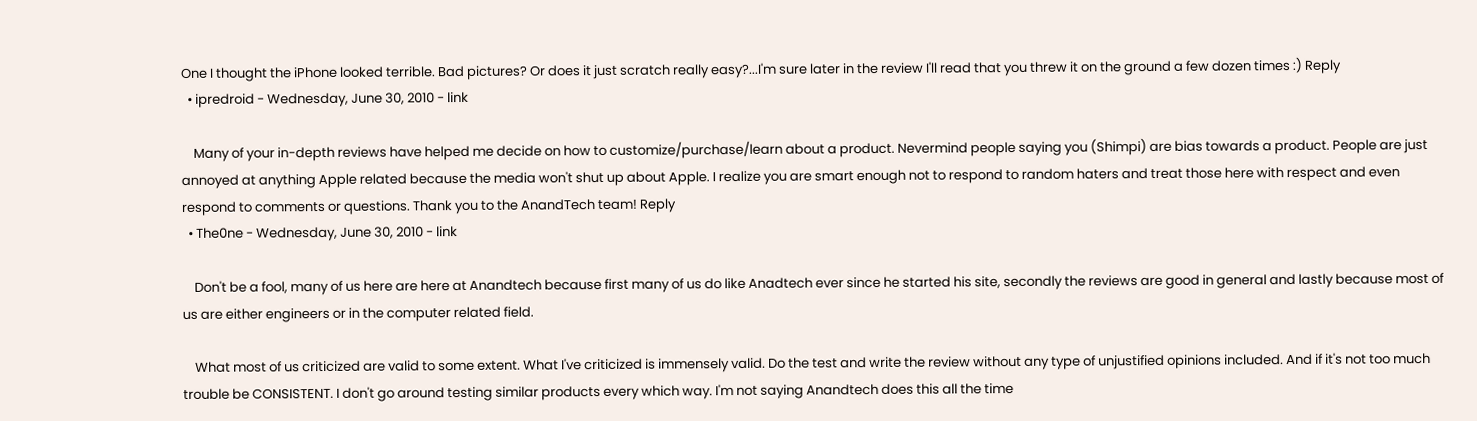One I thought the iPhone looked terrible. Bad pictures? Or does it just scratch really easy?...I'm sure later in the review I'll read that you threw it on the ground a few dozen times :) Reply
  • ipredroid - Wednesday, June 30, 2010 - link

    Many of your in-depth reviews have helped me decide on how to customize/purchase/learn about a product. Nevermind people saying you (Shimpi) are bias towards a product. People are just annoyed at anything Apple related because the media won't shut up about Apple. I realize you are smart enough not to respond to random haters and treat those here with respect and even respond to comments or questions. Thank you to the AnandTech team! Reply
  • The0ne - Wednesday, June 30, 2010 - link

    Don't be a fool, many of us here are here at Anandtech because first many of us do like Anadtech ever since he started his site, secondly the reviews are good in general and lastly because most of us are either engineers or in the computer related field.

    What most of us criticized are valid to some extent. What I've criticized is immensely valid. Do the test and write the review without any type of unjustified opinions included. And if it's not too much trouble be CONSISTENT. I don't go around testing similar products every which way. I'm not saying Anandtech does this all the time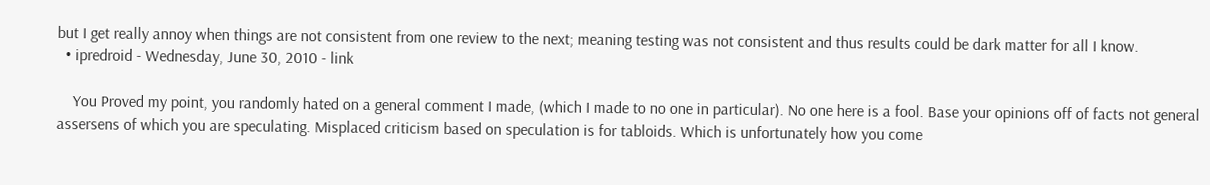but I get really annoy when things are not consistent from one review to the next; meaning testing was not consistent and thus results could be dark matter for all I know.
  • ipredroid - Wednesday, June 30, 2010 - link

    You Proved my point, you randomly hated on a general comment I made, (which I made to no one in particular). No one here is a fool. Base your opinions off of facts not general assersens of which you are speculating. Misplaced criticism based on speculation is for tabloids. Which is unfortunately how you come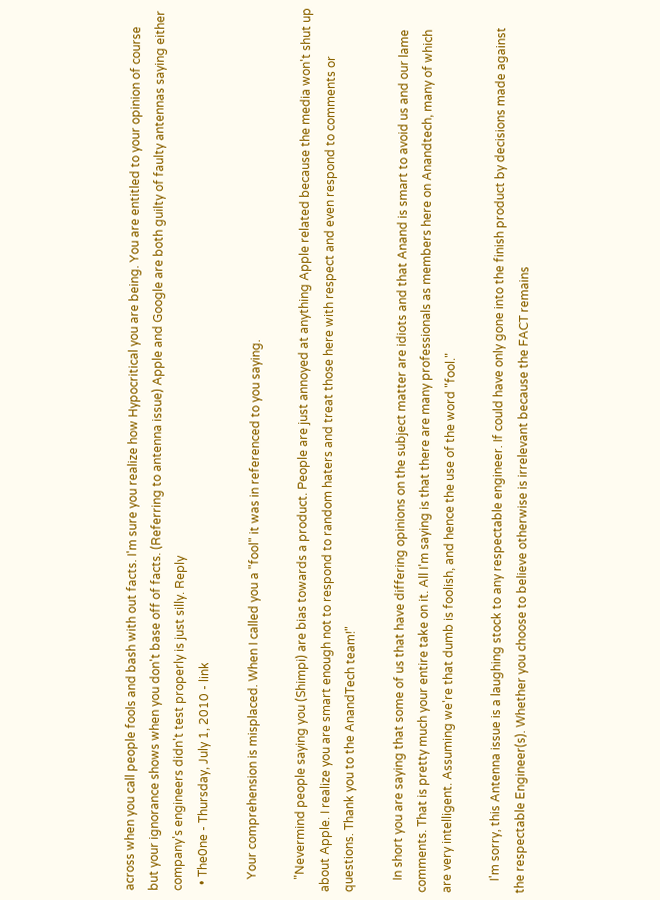across when you call people fools and bash with out facts. I'm sure you realize how Hypocritical you are being. You are entitled to your opinion of course but your ignorance shows when you don't base off of facts. (Referring to antenna issue) Apple and Google are both guilty of faulty antennas saying either company's engineers didn't test properly is just silly. Reply
  • The0ne - Thursday, July 1, 2010 - link

    Your comprehension is misplaced. When I called you a "fool" it was in referenced to you saying.

    "Nevermind people saying you (Shimpi) are bias towards a product. People are just annoyed at anything Apple related because the media won't shut up about Apple. I realize you are smart enough not to respond to random haters and treat those here with respect and even respond to comments or questions. Thank you to the AnandTech team!"

    In short you are saying that some of us that have differing opinions on the subject matter are idiots and that Anand is smart to avoid us and our lame comments. That is pretty much your entire take on it. All I'm saying is that there are many professionals as members here on Anandtech, many of which are very intelligent. Assuming we're that dumb is foolish, and hence the use of the word "fool."

    I'm sorry, this Antenna issue is a laughing stock to any respectable engineer. If could have only gone into the finish product by decisions made against the respectable Engineer(s). Whether you choose to believe otherwise is irrelevant because the FACT remains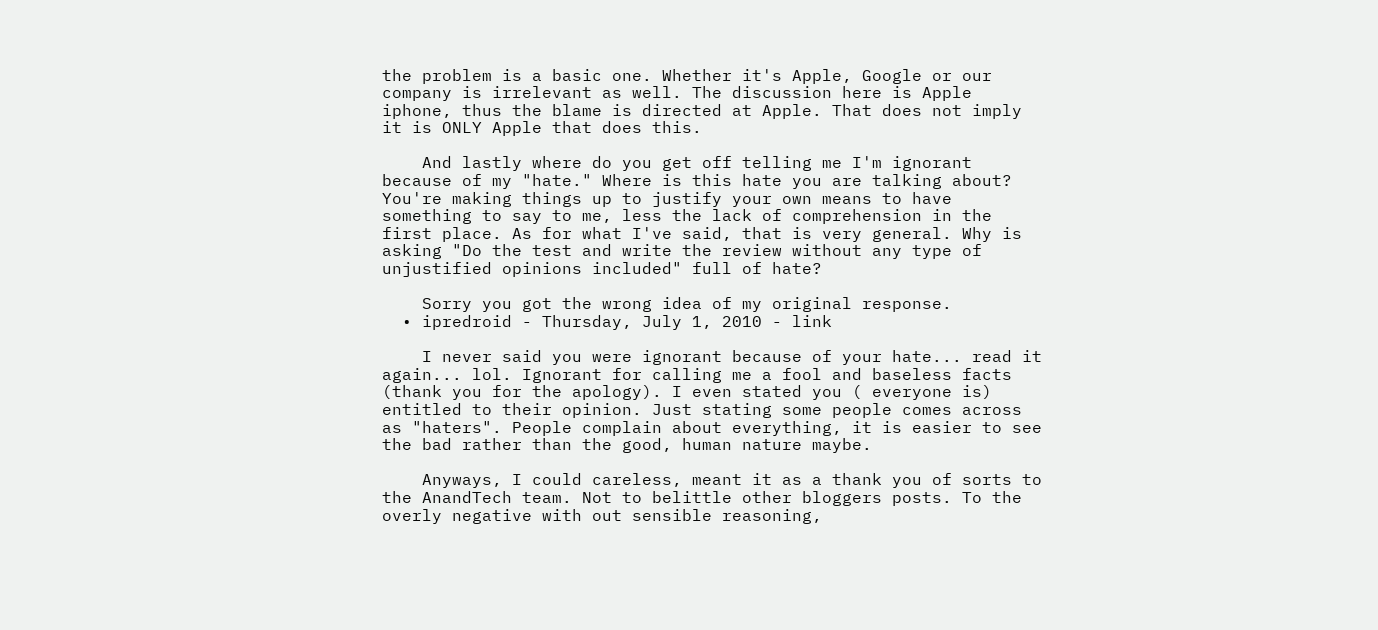the problem is a basic one. Whether it's Apple, Google or our company is irrelevant as well. The discussion here is Apple iphone, thus the blame is directed at Apple. That does not imply it is ONLY Apple that does this.

    And lastly where do you get off telling me I'm ignorant because of my "hate." Where is this hate you are talking about? You're making things up to justify your own means to have something to say to me, less the lack of comprehension in the first place. As for what I've said, that is very general. Why is asking "Do the test and write the review without any type of unjustified opinions included" full of hate?

    Sorry you got the wrong idea of my original response.
  • ipredroid - Thursday, July 1, 2010 - link

    I never said you were ignorant because of your hate... read it again... lol. Ignorant for calling me a fool and baseless facts (thank you for the apology). I even stated you ( everyone is) entitled to their opinion. Just stating some people comes across as "haters". People complain about everything, it is easier to see the bad rather than the good, human nature maybe.

    Anyways, I could careless, meant it as a thank you of sorts to the AnandTech team. Not to belittle other bloggers posts. To the overly negative with out sensible reasoning,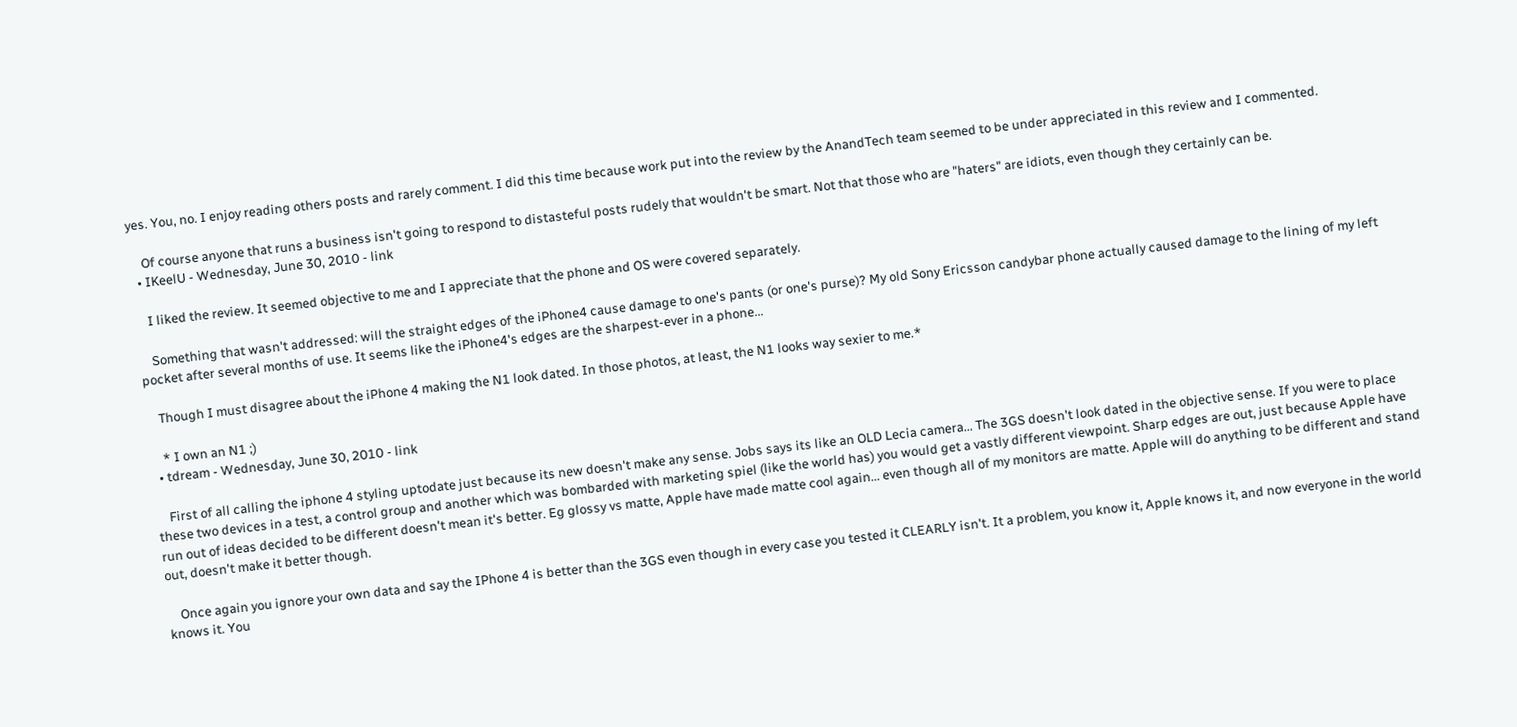yes. You, no. I enjoy reading others posts and rarely comment. I did this time because work put into the review by the AnandTech team seemed to be under appreciated in this review and I commented.

    Of course anyone that runs a business isn't going to respond to distasteful posts rudely that wouldn't be smart. Not that those who are "haters" are idiots, even though they certainly can be.
  • IKeelU - Wednesday, June 30, 2010 - link

    I liked the review. It seemed objective to me and I appreciate that the phone and OS were covered separately.

    Something that wasn't addressed: will the straight edges of the iPhone4 cause damage to one's pants (or one's purse)? My old Sony Ericsson candybar phone actually caused damage to the lining of my left pocket after several months of use. It seems like the iPhone4's edges are the sharpest-ever in a phone...

    Though I must disagree about the iPhone 4 making the N1 look dated. In those photos, at least, the N1 looks way sexier to me.*

    * I own an N1 ;)
  • tdream - Wednesday, June 30, 2010 - link

    First of all calling the iphone 4 styling uptodate just because its new doesn't make any sense. Jobs says its like an OLD Lecia camera... The 3GS doesn't look dated in the objective sense. If you were to place these two devices in a test, a control group and another which was bombarded with marketing spiel (like the world has) you would get a vastly different viewpoint. Sharp edges are out, just because Apple have run out of ideas decided to be different doesn't mean it's better. Eg glossy vs matte, Apple have made matte cool again... even though all of my monitors are matte. Apple will do anything to be different and stand out, doesn't make it better though.

    Once again you ignore your own data and say the IPhone 4 is better than the 3GS even though in every case you tested it CLEARLY isn't. It a problem, you know it, Apple knows it, and now everyone in the world knows it. You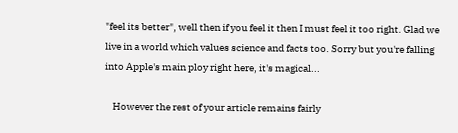"feel its better", well then if you feel it then I must feel it too right. Glad we live in a world which values science and facts too. Sorry but you're falling into Apple's main ploy right here, it's magical...

    However the rest of your article remains fairly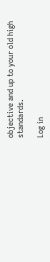objective and up to your old high standards.

Log in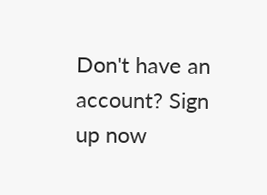Don't have an account? Sign up now